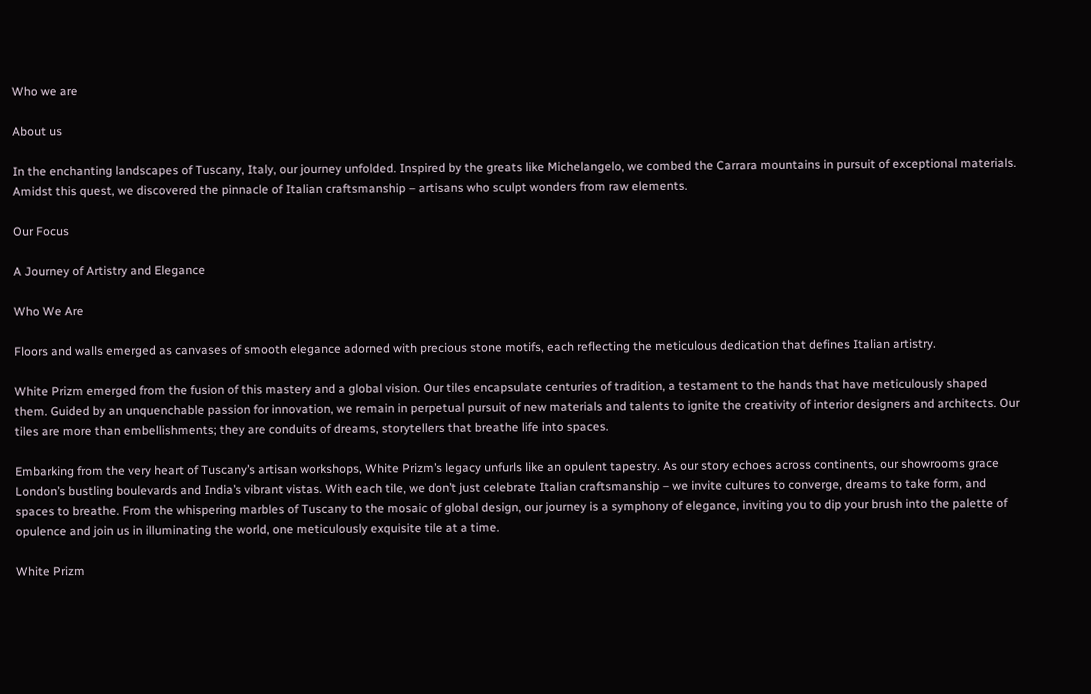Who we are

About us

In the enchanting landscapes of Tuscany, Italy, our journey unfolded. Inspired by the greats like Michelangelo, we combed the Carrara mountains in pursuit of exceptional materials. Amidst this quest, we discovered the pinnacle of Italian craftsmanship – artisans who sculpt wonders from raw elements.

Our Focus

A Journey of Artistry and Elegance

Who We Are

Floors and walls emerged as canvases of smooth elegance adorned with precious stone motifs, each reflecting the meticulous dedication that defines Italian artistry.

White Prizm emerged from the fusion of this mastery and a global vision. Our tiles encapsulate centuries of tradition, a testament to the hands that have meticulously shaped them. Guided by an unquenchable passion for innovation, we remain in perpetual pursuit of new materials and talents to ignite the creativity of interior designers and architects. Our tiles are more than embellishments; they are conduits of dreams, storytellers that breathe life into spaces.

Embarking from the very heart of Tuscany’s artisan workshops, White Prizm’s legacy unfurls like an opulent tapestry. As our story echoes across continents, our showrooms grace London’s bustling boulevards and India’s vibrant vistas. With each tile, we don’t just celebrate Italian craftsmanship – we invite cultures to converge, dreams to take form, and spaces to breathe. From the whispering marbles of Tuscany to the mosaic of global design, our journey is a symphony of elegance, inviting you to dip your brush into the palette of opulence and join us in illuminating the world, one meticulously exquisite tile at a time.

White Prizm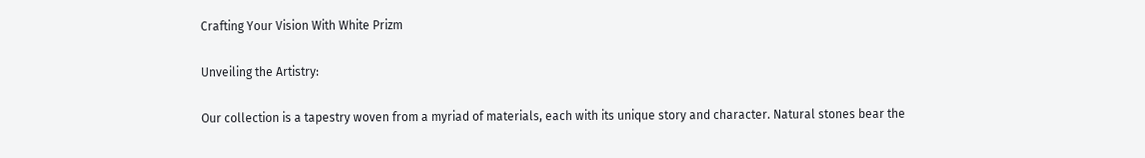Crafting Your Vision With White Prizm

Unveiling the Artistry:

Our collection is a tapestry woven from a myriad of materials, each with its unique story and character. Natural stones bear the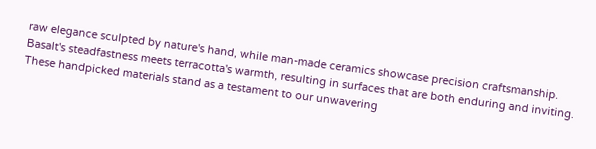raw elegance sculpted by nature's hand, while man-made ceramics showcase precision craftsmanship. Basalt's steadfastness meets terracotta's warmth, resulting in surfaces that are both enduring and inviting. These handpicked materials stand as a testament to our unwavering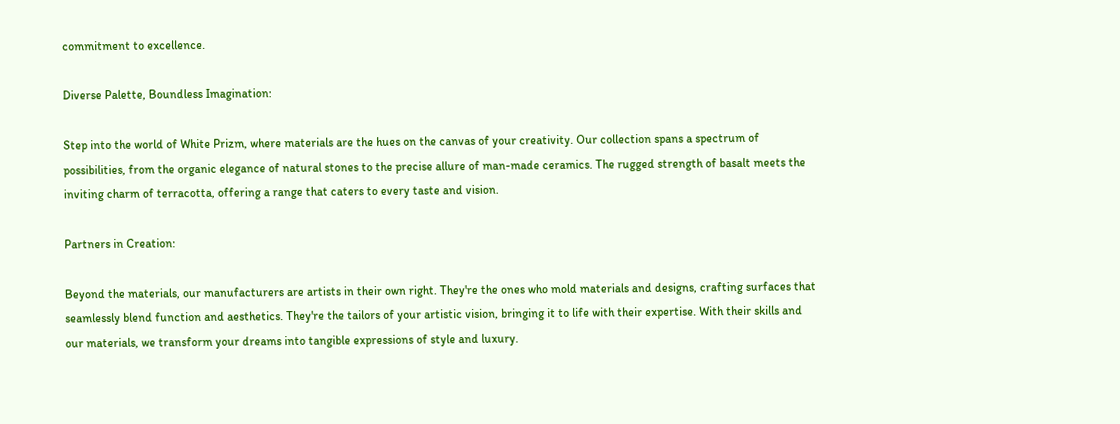commitment to excellence.

Diverse Palette, Boundless Imagination:

Step into the world of White Prizm, where materials are the hues on the canvas of your creativity. Our collection spans a spectrum of possibilities, from the organic elegance of natural stones to the precise allure of man-made ceramics. The rugged strength of basalt meets the inviting charm of terracotta, offering a range that caters to every taste and vision.

Partners in Creation:

Beyond the materials, our manufacturers are artists in their own right. They're the ones who mold materials and designs, crafting surfaces that seamlessly blend function and aesthetics. They're the tailors of your artistic vision, bringing it to life with their expertise. With their skills and our materials, we transform your dreams into tangible expressions of style and luxury.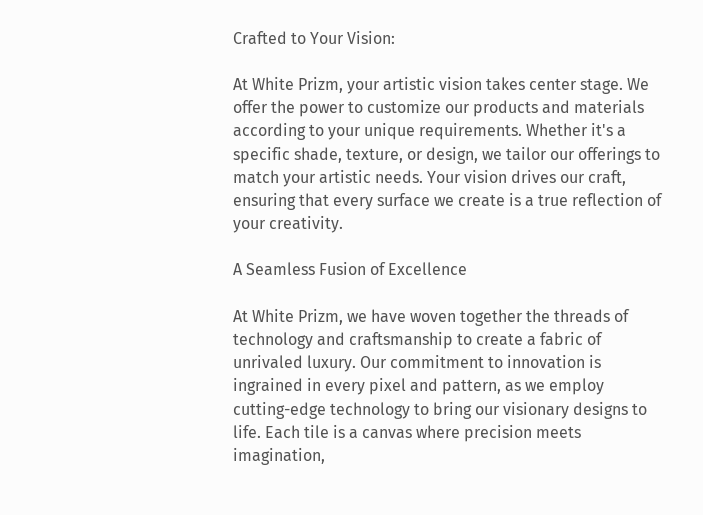Crafted to Your Vision:

At White Prizm, your artistic vision takes center stage. We offer the power to customize our products and materials according to your unique requirements. Whether it's a specific shade, texture, or design, we tailor our offerings to match your artistic needs. Your vision drives our craft, ensuring that every surface we create is a true reflection of your creativity.

A Seamless Fusion of Excellence

At White Prizm, we have woven together the threads of technology and craftsmanship to create a fabric of unrivaled luxury. Our commitment to innovation is ingrained in every pixel and pattern, as we employ cutting-edge technology to bring our visionary designs to life. Each tile is a canvas where precision meets imagination,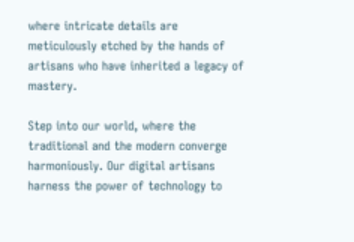where intricate details are meticulously etched by the hands of artisans who have inherited a legacy of mastery.

Step into our world, where the traditional and the modern converge harmoniously. Our digital artisans harness the power of technology to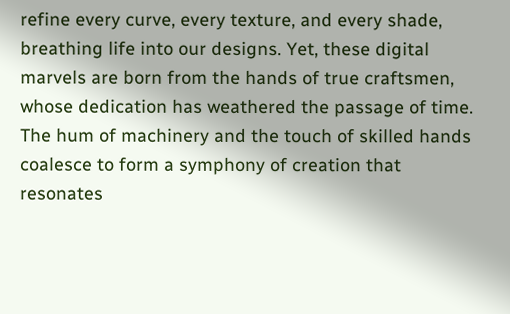refine every curve, every texture, and every shade, breathing life into our designs. Yet, these digital marvels are born from the hands of true craftsmen, whose dedication has weathered the passage of time. The hum of machinery and the touch of skilled hands coalesce to form a symphony of creation that resonates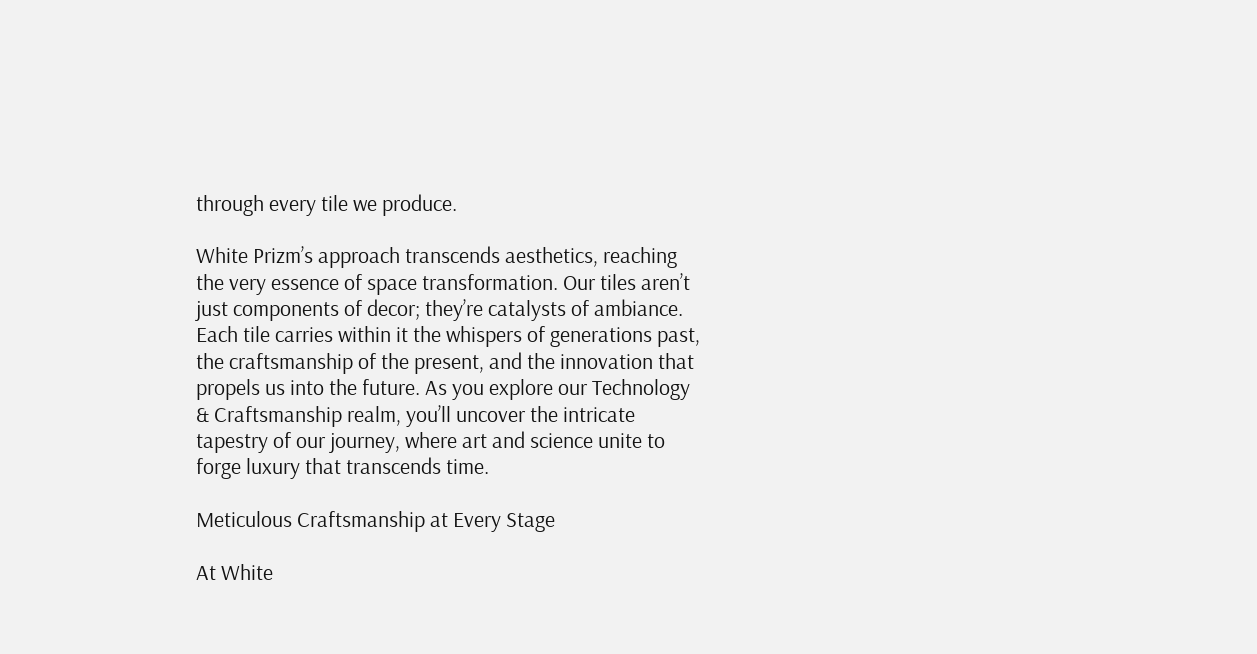through every tile we produce.

White Prizm’s approach transcends aesthetics, reaching the very essence of space transformation. Our tiles aren’t just components of decor; they’re catalysts of ambiance. Each tile carries within it the whispers of generations past, the craftsmanship of the present, and the innovation that propels us into the future. As you explore our Technology & Craftsmanship realm, you’ll uncover the intricate tapestry of our journey, where art and science unite to forge luxury that transcends time.

Meticulous Craftsmanship at Every Stage

At White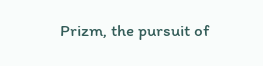Prizm, the pursuit of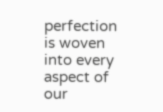perfection is woven into every aspect of our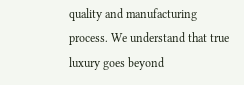quality and manufacturing process. We understand that true luxury goes beyond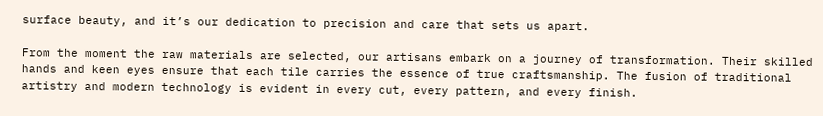surface beauty, and it’s our dedication to precision and care that sets us apart.

From the moment the raw materials are selected, our artisans embark on a journey of transformation. Their skilled hands and keen eyes ensure that each tile carries the essence of true craftsmanship. The fusion of traditional artistry and modern technology is evident in every cut, every pattern, and every finish.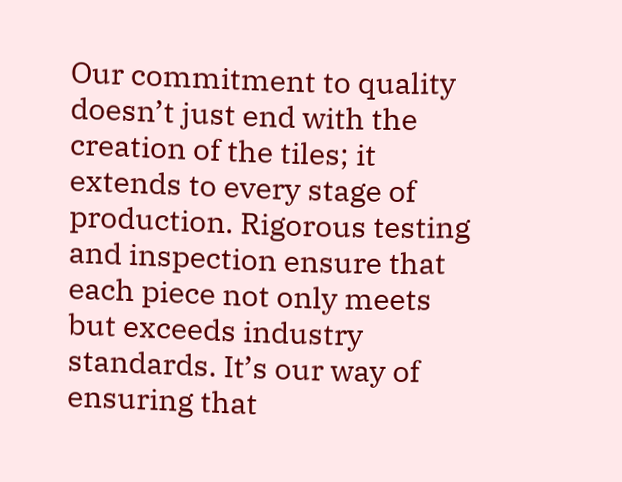Our commitment to quality doesn’t just end with the creation of the tiles; it extends to every stage of production. Rigorous testing and inspection ensure that each piece not only meets but exceeds industry standards. It’s our way of ensuring that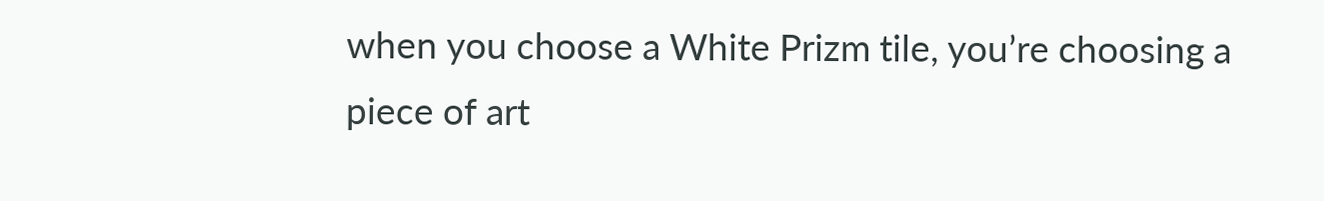when you choose a White Prizm tile, you’re choosing a piece of art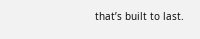that’s built to last.